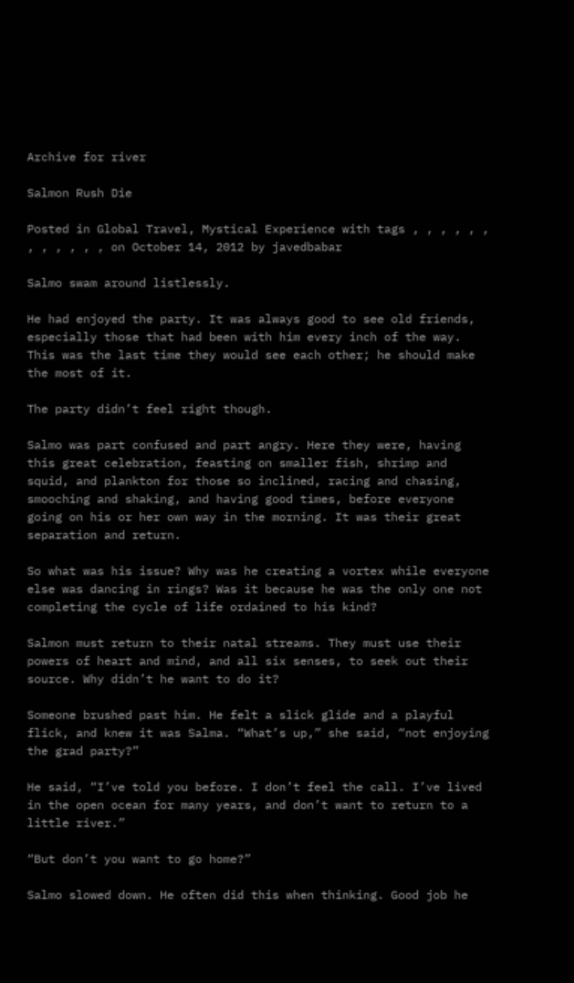Archive for river

Salmon Rush Die

Posted in Global Travel, Mystical Experience with tags , , , , , , , , , , , , on October 14, 2012 by javedbabar

Salmo swam around listlessly.

He had enjoyed the party. It was always good to see old friends, especially those that had been with him every inch of the way. This was the last time they would see each other; he should make the most of it.

The party didn’t feel right though.

Salmo was part confused and part angry. Here they were, having this great celebration, feasting on smaller fish, shrimp and squid, and plankton for those so inclined, racing and chasing, smooching and shaking, and having good times, before everyone going on his or her own way in the morning. It was their great separation and return.

So what was his issue? Why was he creating a vortex while everyone else was dancing in rings? Was it because he was the only one not completing the cycle of life ordained to his kind?

Salmon must return to their natal streams. They must use their powers of heart and mind, and all six senses, to seek out their source. Why didn’t he want to do it?

Someone brushed past him. He felt a slick glide and a playful flick, and knew it was Salma. “What’s up,” she said, “not enjoying the grad party?”

He said, “I’ve told you before. I don’t feel the call. I’ve lived in the open ocean for many years, and don’t want to return to a little river.”

“But don’t you want to go home?”

Salmo slowed down. He often did this when thinking. Good job he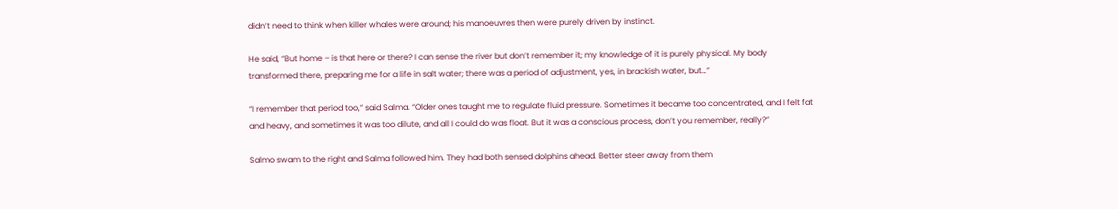didn’t need to think when killer whales were around; his manoeuvres then were purely driven by instinct.

He said, “But home – is that here or there? I can sense the river but don’t remember it; my knowledge of it is purely physical. My body transformed there, preparing me for a life in salt water; there was a period of adjustment, yes, in brackish water, but…”

“I remember that period too,” said Salma. “Older ones taught me to regulate fluid pressure. Sometimes it became too concentrated, and I felt fat and heavy, and sometimes it was too dilute, and all I could do was float. But it was a conscious process, don’t you remember, really?”

Salmo swam to the right and Salma followed him. They had both sensed dolphins ahead. Better steer away from them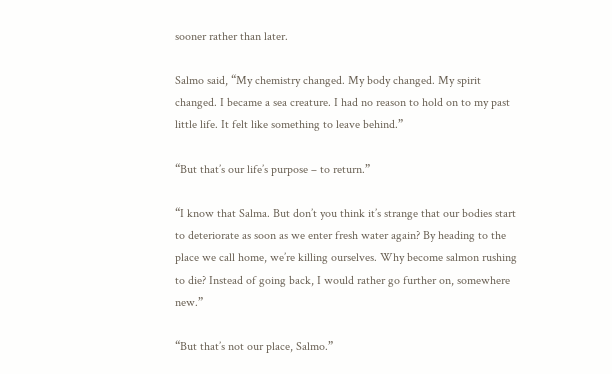sooner rather than later.

Salmo said, “My chemistry changed. My body changed. My spirit changed. I became a sea creature. I had no reason to hold on to my past little life. It felt like something to leave behind.”

“But that’s our life’s purpose – to return.”

“I know that Salma. But don’t you think it’s strange that our bodies start to deteriorate as soon as we enter fresh water again? By heading to the place we call home, we’re killing ourselves. Why become salmon rushing to die? Instead of going back, I would rather go further on, somewhere new.”

“But that’s not our place, Salmo.”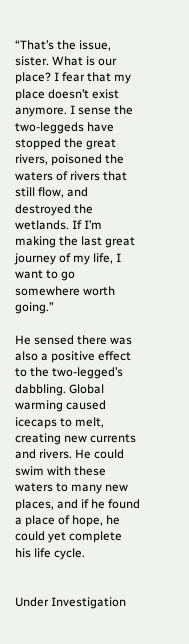“That’s the issue, sister. What is our place? I fear that my place doesn’t exist anymore. I sense the two-leggeds have stopped the great rivers, poisoned the waters of rivers that still flow, and destroyed the wetlands. If I’m making the last great journey of my life, I want to go somewhere worth going.”

He sensed there was also a positive effect to the two-legged’s dabbling. Global warming caused icecaps to melt, creating new currents and rivers. He could swim with these waters to many new places, and if he found a place of hope, he could yet complete his life cycle.


Under Investigation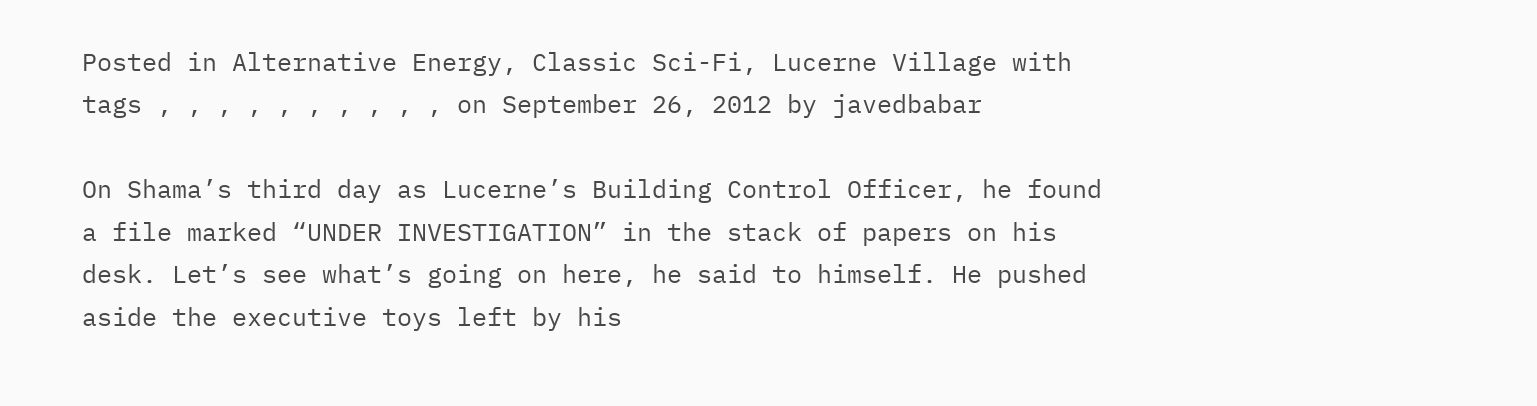Posted in Alternative Energy, Classic Sci-Fi, Lucerne Village with tags , , , , , , , , , , on September 26, 2012 by javedbabar

On Shama’s third day as Lucerne’s Building Control Officer, he found a file marked “UNDER INVESTIGATION” in the stack of papers on his desk. Let’s see what’s going on here, he said to himself. He pushed aside the executive toys left by his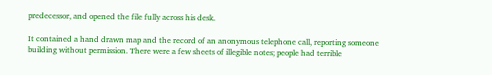predecessor, and opened the file fully across his desk.

It contained a hand drawn map and the record of an anonymous telephone call, reporting someone building without permission. There were a few sheets of illegible notes; people had terrible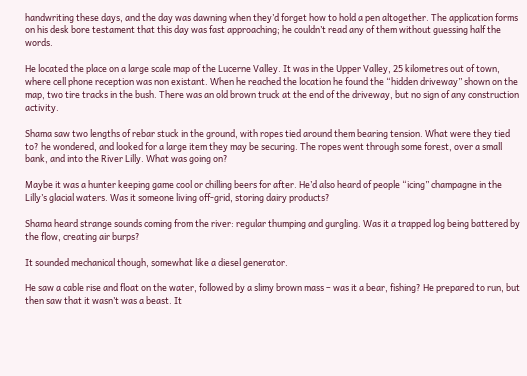handwriting these days, and the day was dawning when they’d forget how to hold a pen altogether. The application forms on his desk bore testament that this day was fast approaching; he couldn’t read any of them without guessing half the words.

He located the place on a large scale map of the Lucerne Valley. It was in the Upper Valley, 25 kilometres out of town, where cell phone reception was non existant. When he reached the location he found the “hidden driveway” shown on the map, two tire tracks in the bush. There was an old brown truck at the end of the driveway, but no sign of any construction activity.

Shama saw two lengths of rebar stuck in the ground, with ropes tied around them bearing tension. What were they tied to? he wondered, and looked for a large item they may be securing. The ropes went through some forest, over a small bank, and into the River Lilly. What was going on?

Maybe it was a hunter keeping game cool or chilling beers for after. He’d also heard of people “icing” champagne in the Lilly’s glacial waters. Was it someone living off-grid, storing dairy products?

Shama heard strange sounds coming from the river: regular thumping and gurgling. Was it a trapped log being battered by the flow, creating air burps?

It sounded mechanical though, somewhat like a diesel generator.

He saw a cable rise and float on the water, followed by a slimy brown mass – was it a bear, fishing? He prepared to run, but then saw that it wasn’t was a beast. It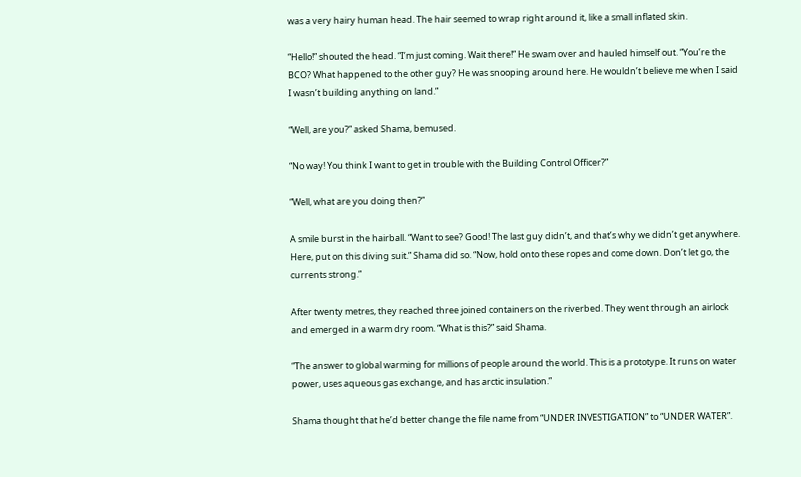was a very hairy human head. The hair seemed to wrap right around it, like a small inflated skin.

“Hello!” shouted the head. “I’m just coming. Wait there!” He swam over and hauled himself out. “You’re the BCO? What happened to the other guy? He was snooping around here. He wouldn’t believe me when I said I wasn’t building anything on land.”

“Well, are you?” asked Shama, bemused.

“No way! You think I want to get in trouble with the Building Control Officer?”

“Well, what are you doing then?”

A smile burst in the hairball. “Want to see? Good! The last guy didn’t, and that’s why we didn’t get anywhere. Here, put on this diving suit.” Shama did so. “Now, hold onto these ropes and come down. Don’t let go, the currents strong.”

After twenty metres, they reached three joined containers on the riverbed. They went through an airlock and emerged in a warm dry room. “What is this?” said Shama.

“The answer to global warming for millions of people around the world. This is a prototype. It runs on water power, uses aqueous gas exchange, and has arctic insulation.”

Shama thought that he’d better change the file name from “UNDER INVESTIGATION” to “UNDER WATER”.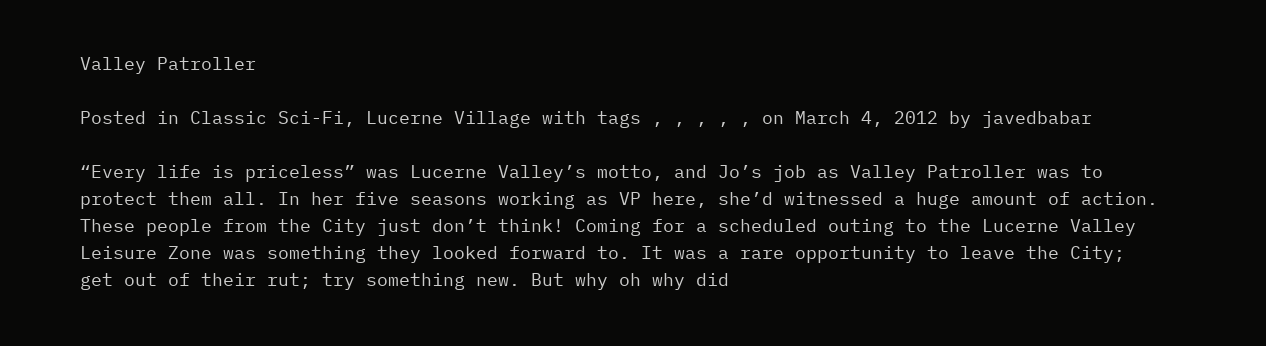Valley Patroller

Posted in Classic Sci-Fi, Lucerne Village with tags , , , , , on March 4, 2012 by javedbabar

“Every life is priceless” was Lucerne Valley’s motto, and Jo’s job as Valley Patroller was to protect them all. In her five seasons working as VP here, she’d witnessed a huge amount of action. These people from the City just don’t think! Coming for a scheduled outing to the Lucerne Valley Leisure Zone was something they looked forward to. It was a rare opportunity to leave the City; get out of their rut; try something new. But why oh why did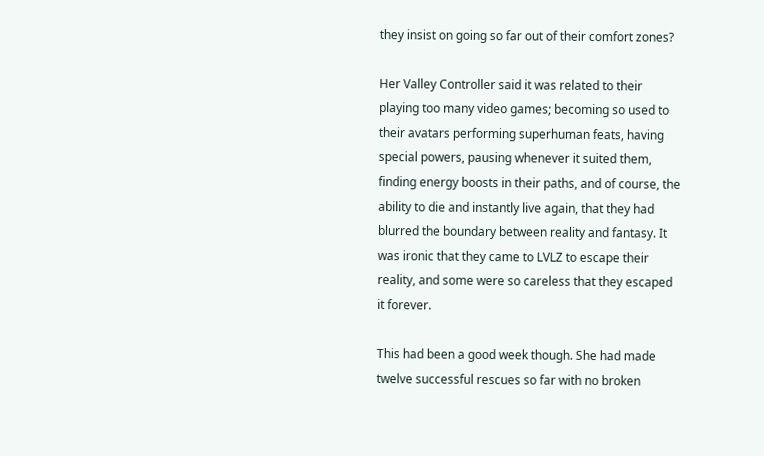they insist on going so far out of their comfort zones?

Her Valley Controller said it was related to their playing too many video games; becoming so used to their avatars performing superhuman feats, having special powers, pausing whenever it suited them, finding energy boosts in their paths, and of course, the ability to die and instantly live again, that they had blurred the boundary between reality and fantasy. It was ironic that they came to LVLZ to escape their reality, and some were so careless that they escaped it forever.

This had been a good week though. She had made twelve successful rescues so far with no broken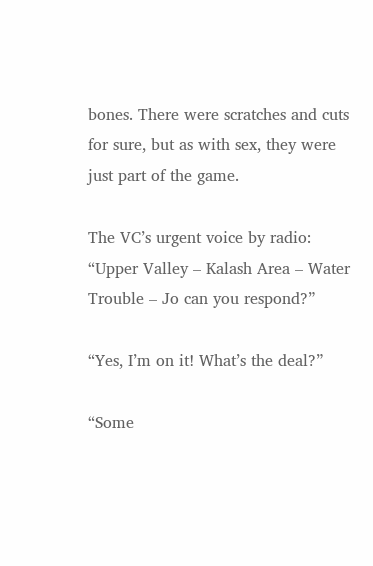bones. There were scratches and cuts for sure, but as with sex, they were just part of the game.

The VC’s urgent voice by radio: “Upper Valley – Kalash Area – Water Trouble – Jo can you respond?”

“Yes, I’m on it! What’s the deal?”

“Some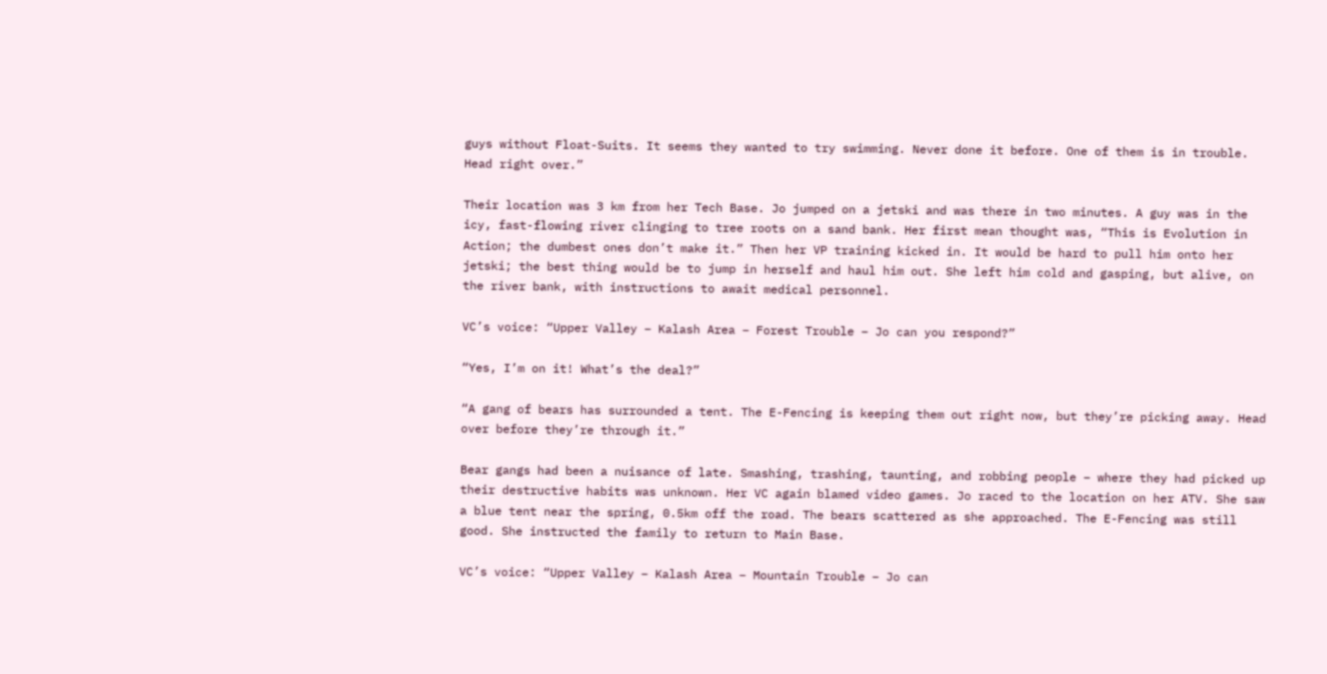guys without Float-Suits. It seems they wanted to try swimming. Never done it before. One of them is in trouble. Head right over.”

Their location was 3 km from her Tech Base. Jo jumped on a jetski and was there in two minutes. A guy was in the icy, fast-flowing river clinging to tree roots on a sand bank. Her first mean thought was, “This is Evolution in Action; the dumbest ones don’t make it.” Then her VP training kicked in. It would be hard to pull him onto her jetski; the best thing would be to jump in herself and haul him out. She left him cold and gasping, but alive, on the river bank, with instructions to await medical personnel.

VC’s voice: “Upper Valley – Kalash Area – Forest Trouble – Jo can you respond?”

“Yes, I’m on it! What’s the deal?”

“A gang of bears has surrounded a tent. The E-Fencing is keeping them out right now, but they’re picking away. Head over before they’re through it.”

Bear gangs had been a nuisance of late. Smashing, trashing, taunting, and robbing people – where they had picked up their destructive habits was unknown. Her VC again blamed video games. Jo raced to the location on her ATV. She saw a blue tent near the spring, 0.5km off the road. The bears scattered as she approached. The E-Fencing was still good. She instructed the family to return to Main Base.

VC’s voice: “Upper Valley – Kalash Area – Mountain Trouble – Jo can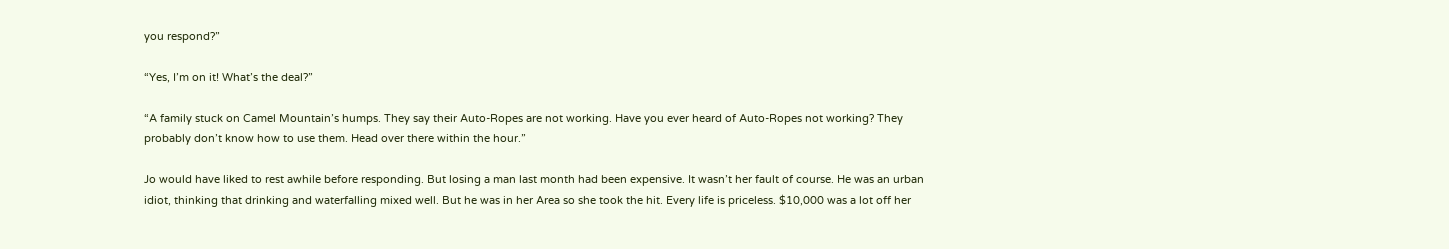you respond?”

“Yes, I’m on it! What’s the deal?”

“A family stuck on Camel Mountain’s humps. They say their Auto-Ropes are not working. Have you ever heard of Auto-Ropes not working? They probably don’t know how to use them. Head over there within the hour.”

Jo would have liked to rest awhile before responding. But losing a man last month had been expensive. It wasn’t her fault of course. He was an urban idiot, thinking that drinking and waterfalling mixed well. But he was in her Area so she took the hit. Every life is priceless. $10,000 was a lot off her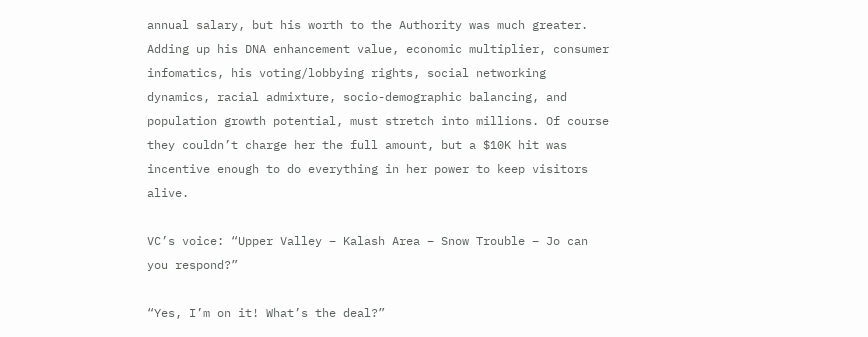annual salary, but his worth to the Authority was much greater. Adding up his DNA enhancement value, economic multiplier, consumer infomatics, his voting/lobbying rights, social networking dynamics, racial admixture, socio-demographic balancing, and population growth potential, must stretch into millions. Of course they couldn’t charge her the full amount, but a $10K hit was incentive enough to do everything in her power to keep visitors alive.

VC’s voice: “Upper Valley – Kalash Area – Snow Trouble – Jo can you respond?”

“Yes, I’m on it! What’s the deal?”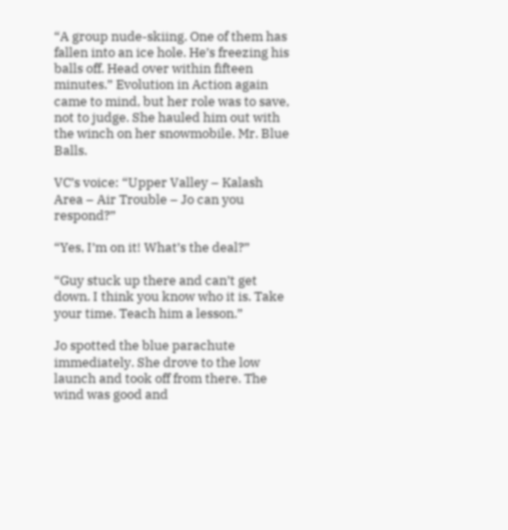“A group nude-skiing. One of them has fallen into an ice hole. He’s freezing his balls off. Head over within fifteen minutes.” Evolution in Action again came to mind, but her role was to save, not to judge. She hauled him out with the winch on her snowmobile. Mr. Blue Balls.

VC’s voice: “Upper Valley – Kalash Area – Air Trouble – Jo can you respond?”

“Yes, I’m on it! What’s the deal?”

“Guy stuck up there and can’t get down. I think you know who it is. Take your time. Teach him a lesson.”

Jo spotted the blue parachute immediately. She drove to the low launch and took off from there. The wind was good and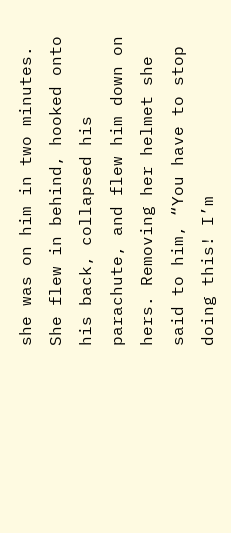she was on him in two minutes. She flew in behind, hooked onto his back, collapsed his parachute, and flew him down on hers. Removing her helmet she said to him, “You have to stop doing this! I’m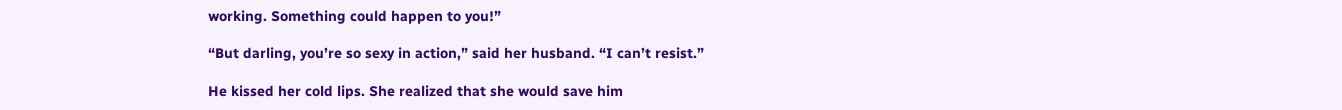working. Something could happen to you!”

“But darling, you’re so sexy in action,” said her husband. “I can’t resist.”

He kissed her cold lips. She realized that she would save him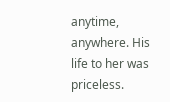anytime, anywhere. His life to her was priceless.